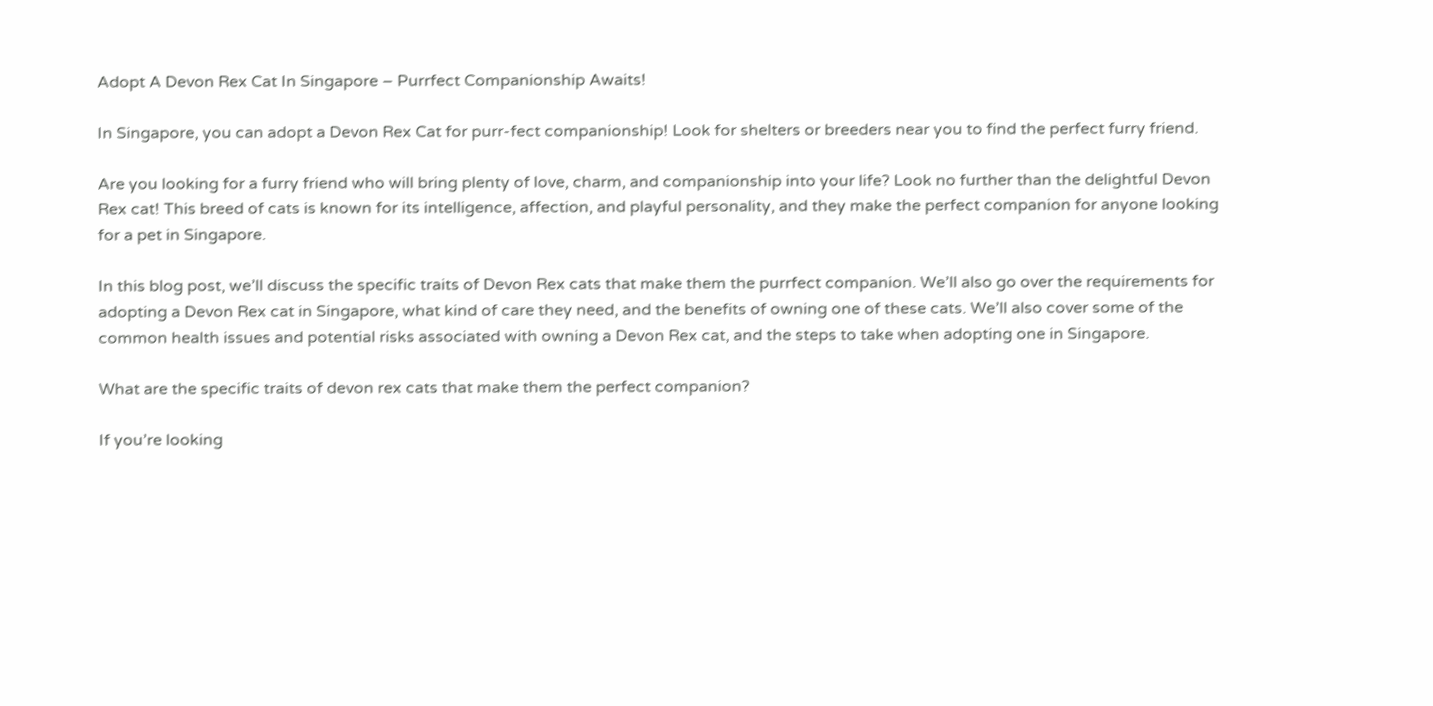Adopt A Devon Rex Cat In Singapore – Purrfect Companionship Awaits!

In Singapore, you can adopt a Devon Rex Cat for purr-fect companionship! Look for shelters or breeders near you to find the perfect furry friend.

Are you looking for a furry friend who will bring plenty of love, charm, and companionship into your life? Look no further than the delightful Devon Rex cat! This breed of cats is known for its intelligence, affection, and playful personality, and they make the perfect companion for anyone looking for a pet in Singapore.

In this blog post, we’ll discuss the specific traits of Devon Rex cats that make them the purrfect companion. We’ll also go over the requirements for adopting a Devon Rex cat in Singapore, what kind of care they need, and the benefits of owning one of these cats. We’ll also cover some of the common health issues and potential risks associated with owning a Devon Rex cat, and the steps to take when adopting one in Singapore.

What are the specific traits of devon rex cats that make them the perfect companion?

If you’re looking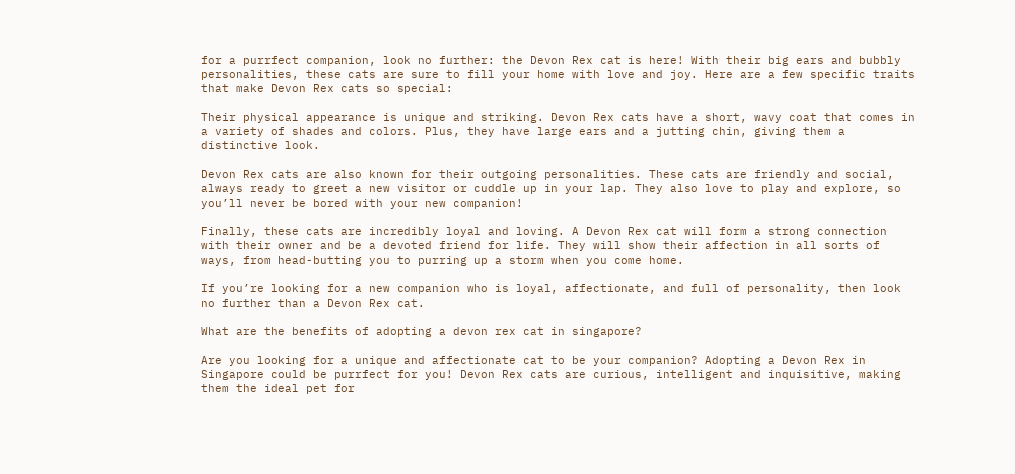for a purrfect companion, look no further: the Devon Rex cat is here! With their big ears and bubbly personalities, these cats are sure to fill your home with love and joy. Here are a few specific traits that make Devon Rex cats so special:

Their physical appearance is unique and striking. Devon Rex cats have a short, wavy coat that comes in a variety of shades and colors. Plus, they have large ears and a jutting chin, giving them a distinctive look.

Devon Rex cats are also known for their outgoing personalities. These cats are friendly and social, always ready to greet a new visitor or cuddle up in your lap. They also love to play and explore, so you’ll never be bored with your new companion!

Finally, these cats are incredibly loyal and loving. A Devon Rex cat will form a strong connection with their owner and be a devoted friend for life. They will show their affection in all sorts of ways, from head-butting you to purring up a storm when you come home.

If you’re looking for a new companion who is loyal, affectionate, and full of personality, then look no further than a Devon Rex cat.

What are the benefits of adopting a devon rex cat in singapore?

Are you looking for a unique and affectionate cat to be your companion? Adopting a Devon Rex in Singapore could be purrfect for you! Devon Rex cats are curious, intelligent and inquisitive, making them the ideal pet for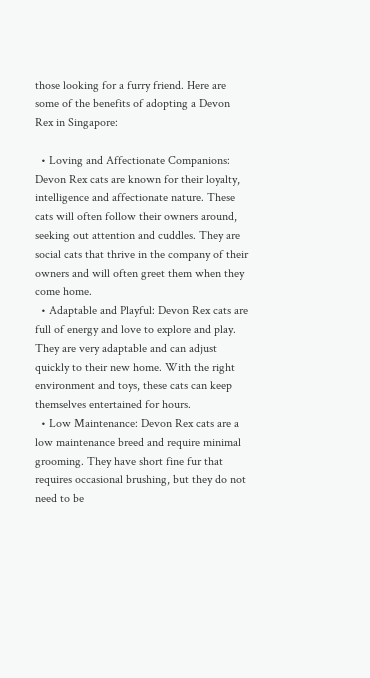those looking for a furry friend. Here are some of the benefits of adopting a Devon Rex in Singapore:

  • Loving and Affectionate Companions: Devon Rex cats are known for their loyalty, intelligence and affectionate nature. These cats will often follow their owners around, seeking out attention and cuddles. They are social cats that thrive in the company of their owners and will often greet them when they come home.
  • Adaptable and Playful: Devon Rex cats are full of energy and love to explore and play. They are very adaptable and can adjust quickly to their new home. With the right environment and toys, these cats can keep themselves entertained for hours.
  • Low Maintenance: Devon Rex cats are a low maintenance breed and require minimal grooming. They have short fine fur that requires occasional brushing, but they do not need to be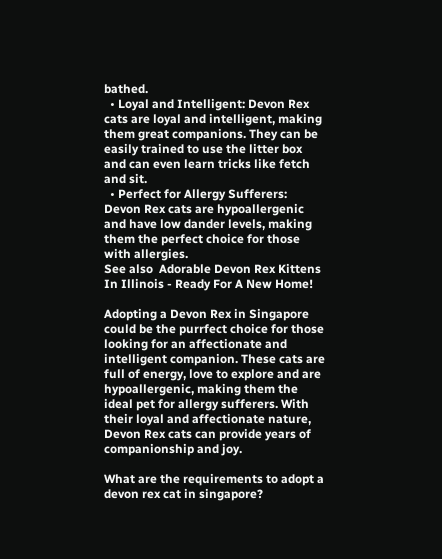bathed.
  • Loyal and Intelligent: Devon Rex cats are loyal and intelligent, making them great companions. They can be easily trained to use the litter box and can even learn tricks like fetch and sit.
  • Perfect for Allergy Sufferers: Devon Rex cats are hypoallergenic and have low dander levels, making them the perfect choice for those with allergies.
See also  Adorable Devon Rex Kittens In Illinois - Ready For A New Home!

Adopting a Devon Rex in Singapore could be the purrfect choice for those looking for an affectionate and intelligent companion. These cats are full of energy, love to explore and are hypoallergenic, making them the ideal pet for allergy sufferers. With their loyal and affectionate nature, Devon Rex cats can provide years of companionship and joy.

What are the requirements to adopt a devon rex cat in singapore?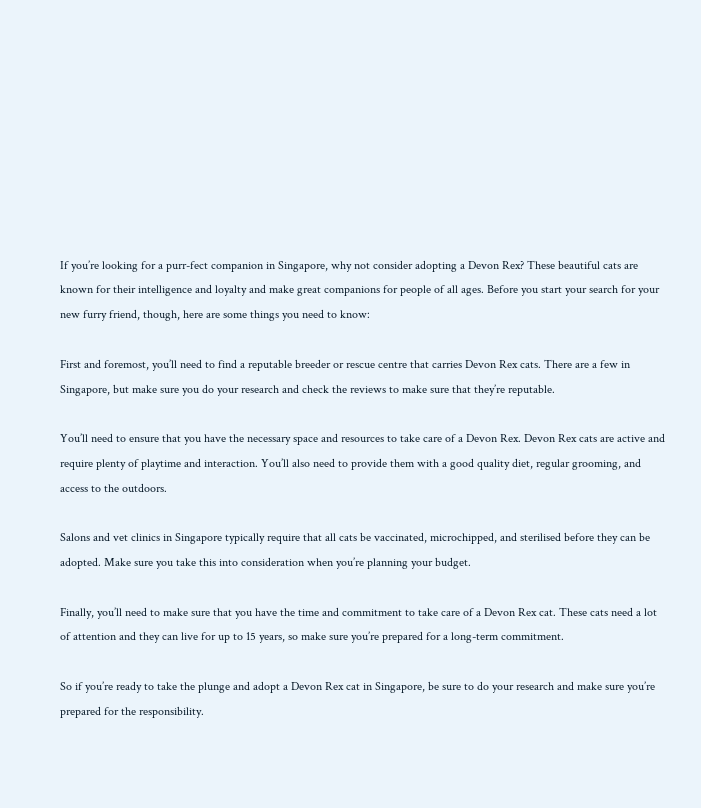If you’re looking for a purr-fect companion in Singapore, why not consider adopting a Devon Rex? These beautiful cats are known for their intelligence and loyalty and make great companions for people of all ages. Before you start your search for your new furry friend, though, here are some things you need to know:

First and foremost, you’ll need to find a reputable breeder or rescue centre that carries Devon Rex cats. There are a few in Singapore, but make sure you do your research and check the reviews to make sure that they’re reputable.

You’ll need to ensure that you have the necessary space and resources to take care of a Devon Rex. Devon Rex cats are active and require plenty of playtime and interaction. You’ll also need to provide them with a good quality diet, regular grooming, and access to the outdoors.

Salons and vet clinics in Singapore typically require that all cats be vaccinated, microchipped, and sterilised before they can be adopted. Make sure you take this into consideration when you’re planning your budget.

Finally, you’ll need to make sure that you have the time and commitment to take care of a Devon Rex cat. These cats need a lot of attention and they can live for up to 15 years, so make sure you’re prepared for a long-term commitment.

So if you’re ready to take the plunge and adopt a Devon Rex cat in Singapore, be sure to do your research and make sure you’re prepared for the responsibility.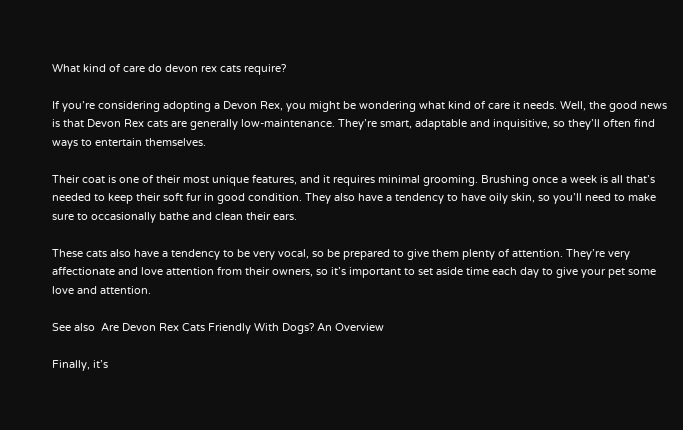What kind of care do devon rex cats require?

If you’re considering adopting a Devon Rex, you might be wondering what kind of care it needs. Well, the good news is that Devon Rex cats are generally low-maintenance. They’re smart, adaptable and inquisitive, so they’ll often find ways to entertain themselves.

Their coat is one of their most unique features, and it requires minimal grooming. Brushing once a week is all that’s needed to keep their soft fur in good condition. They also have a tendency to have oily skin, so you’ll need to make sure to occasionally bathe and clean their ears.

These cats also have a tendency to be very vocal, so be prepared to give them plenty of attention. They’re very affectionate and love attention from their owners, so it’s important to set aside time each day to give your pet some love and attention.

See also  Are Devon Rex Cats Friendly With Dogs? An Overview

Finally, it’s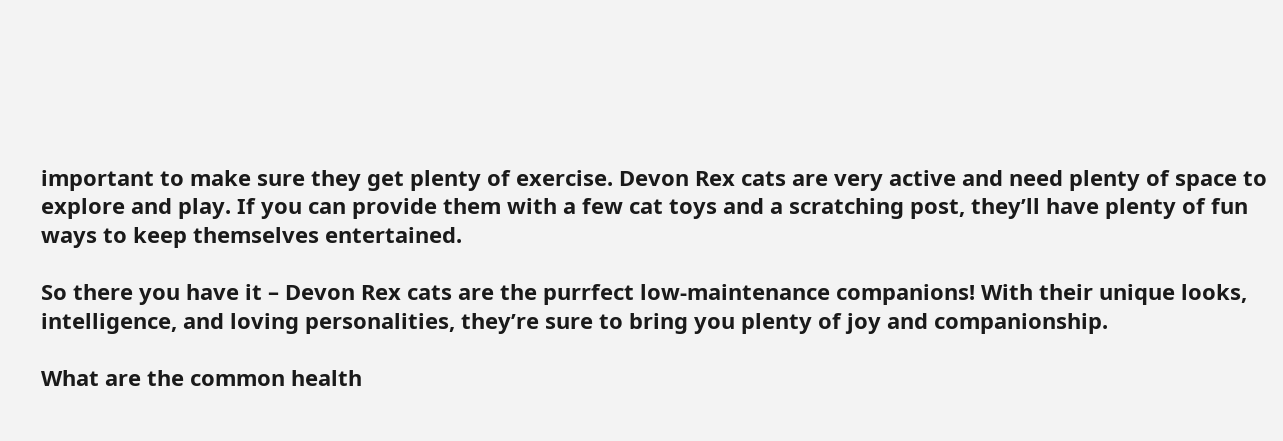important to make sure they get plenty of exercise. Devon Rex cats are very active and need plenty of space to explore and play. If you can provide them with a few cat toys and a scratching post, they’ll have plenty of fun ways to keep themselves entertained.

So there you have it – Devon Rex cats are the purrfect low-maintenance companions! With their unique looks, intelligence, and loving personalities, they’re sure to bring you plenty of joy and companionship.

What are the common health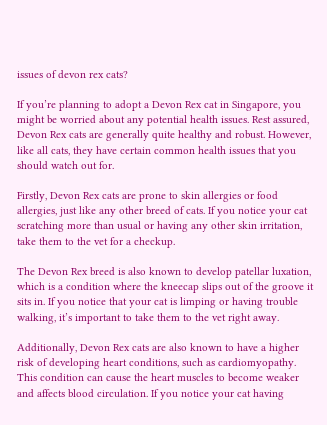issues of devon rex cats?

If you’re planning to adopt a Devon Rex cat in Singapore, you might be worried about any potential health issues. Rest assured, Devon Rex cats are generally quite healthy and robust. However, like all cats, they have certain common health issues that you should watch out for.

Firstly, Devon Rex cats are prone to skin allergies or food allergies, just like any other breed of cats. If you notice your cat scratching more than usual or having any other skin irritation, take them to the vet for a checkup.

The Devon Rex breed is also known to develop patellar luxation, which is a condition where the kneecap slips out of the groove it sits in. If you notice that your cat is limping or having trouble walking, it’s important to take them to the vet right away.

Additionally, Devon Rex cats are also known to have a higher risk of developing heart conditions, such as cardiomyopathy. This condition can cause the heart muscles to become weaker and affects blood circulation. If you notice your cat having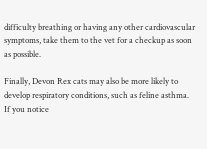difficulty breathing or having any other cardiovascular symptoms, take them to the vet for a checkup as soon as possible.

Finally, Devon Rex cats may also be more likely to develop respiratory conditions, such as feline asthma. If you notice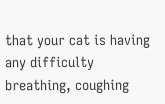that your cat is having any difficulty breathing, coughing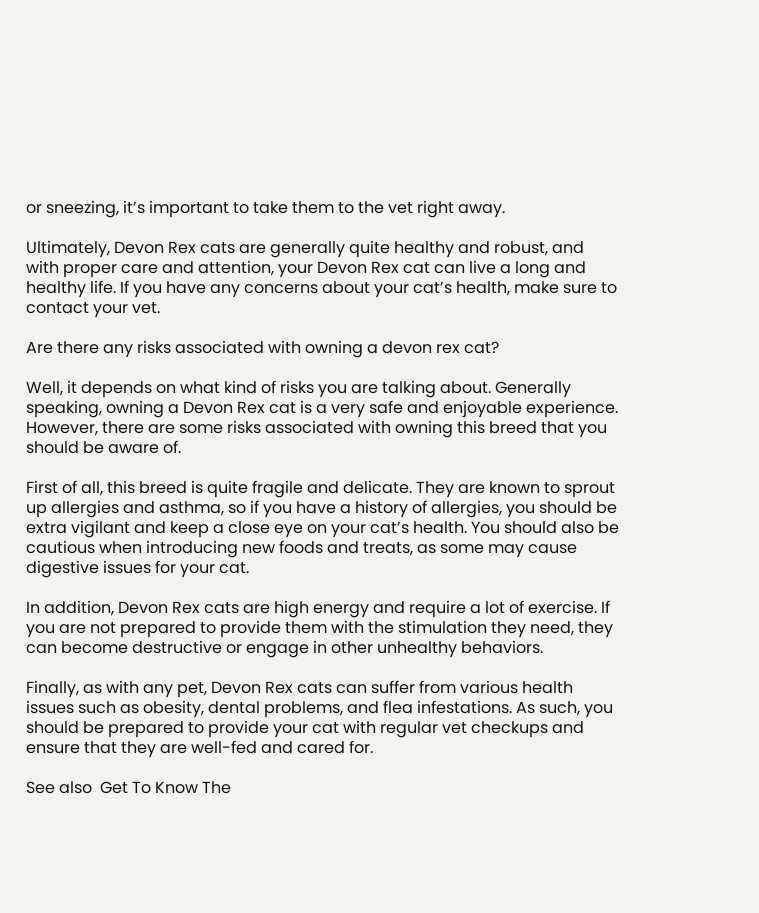or sneezing, it’s important to take them to the vet right away.

Ultimately, Devon Rex cats are generally quite healthy and robust, and with proper care and attention, your Devon Rex cat can live a long and healthy life. If you have any concerns about your cat’s health, make sure to contact your vet.

Are there any risks associated with owning a devon rex cat?

Well, it depends on what kind of risks you are talking about. Generally speaking, owning a Devon Rex cat is a very safe and enjoyable experience. However, there are some risks associated with owning this breed that you should be aware of.

First of all, this breed is quite fragile and delicate. They are known to sprout up allergies and asthma, so if you have a history of allergies, you should be extra vigilant and keep a close eye on your cat’s health. You should also be cautious when introducing new foods and treats, as some may cause digestive issues for your cat.

In addition, Devon Rex cats are high energy and require a lot of exercise. If you are not prepared to provide them with the stimulation they need, they can become destructive or engage in other unhealthy behaviors.

Finally, as with any pet, Devon Rex cats can suffer from various health issues such as obesity, dental problems, and flea infestations. As such, you should be prepared to provide your cat with regular vet checkups and ensure that they are well-fed and cared for.

See also  Get To Know The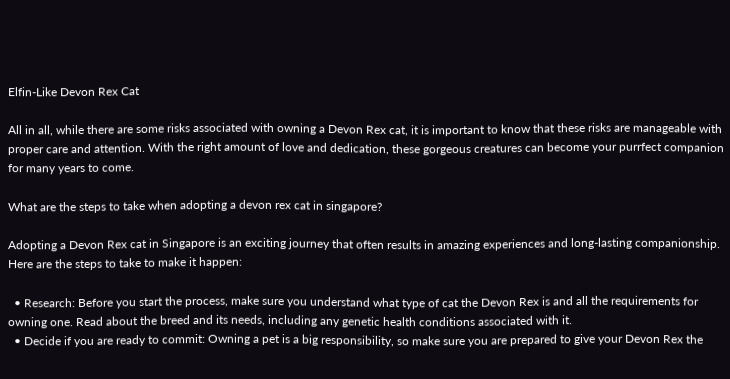Elfin-Like Devon Rex Cat

All in all, while there are some risks associated with owning a Devon Rex cat, it is important to know that these risks are manageable with proper care and attention. With the right amount of love and dedication, these gorgeous creatures can become your purrfect companion for many years to come.

What are the steps to take when adopting a devon rex cat in singapore?

Adopting a Devon Rex cat in Singapore is an exciting journey that often results in amazing experiences and long-lasting companionship. Here are the steps to take to make it happen:

  • Research: Before you start the process, make sure you understand what type of cat the Devon Rex is and all the requirements for owning one. Read about the breed and its needs, including any genetic health conditions associated with it.
  • Decide if you are ready to commit: Owning a pet is a big responsibility, so make sure you are prepared to give your Devon Rex the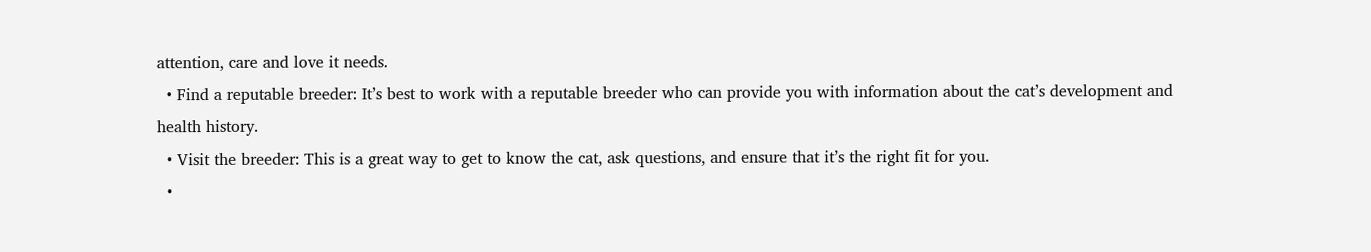attention, care and love it needs.
  • Find a reputable breeder: It’s best to work with a reputable breeder who can provide you with information about the cat’s development and health history.
  • Visit the breeder: This is a great way to get to know the cat, ask questions, and ensure that it’s the right fit for you.
  •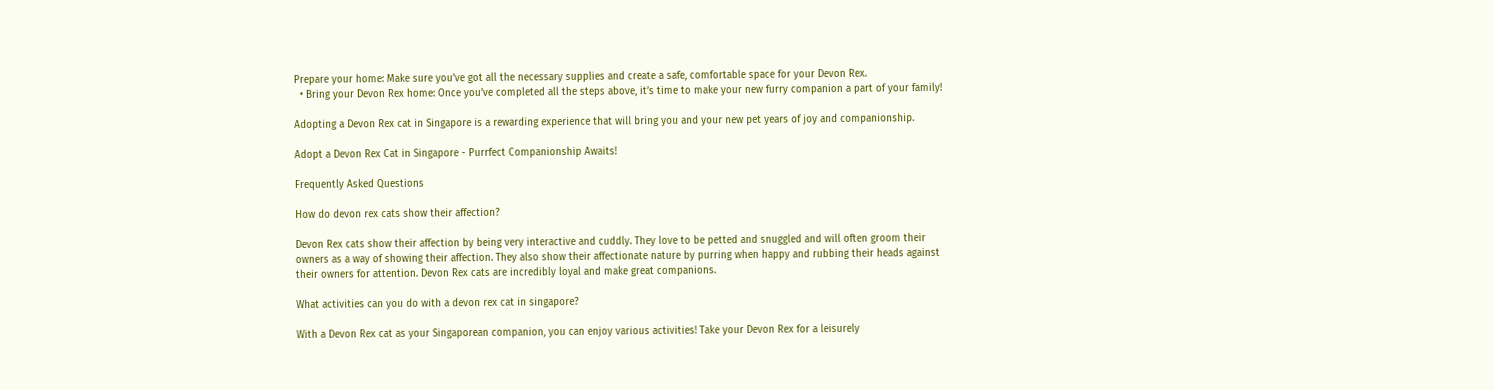Prepare your home: Make sure you’ve got all the necessary supplies and create a safe, comfortable space for your Devon Rex.
  • Bring your Devon Rex home: Once you’ve completed all the steps above, it’s time to make your new furry companion a part of your family!

Adopting a Devon Rex cat in Singapore is a rewarding experience that will bring you and your new pet years of joy and companionship.

Adopt a Devon Rex Cat in Singapore - Purrfect Companionship Awaits!

Frequently Asked Questions

How do devon rex cats show their affection?

Devon Rex cats show their affection by being very interactive and cuddly. They love to be petted and snuggled and will often groom their owners as a way of showing their affection. They also show their affectionate nature by purring when happy and rubbing their heads against their owners for attention. Devon Rex cats are incredibly loyal and make great companions.

What activities can you do with a devon rex cat in singapore?

With a Devon Rex cat as your Singaporean companion, you can enjoy various activities! Take your Devon Rex for a leisurely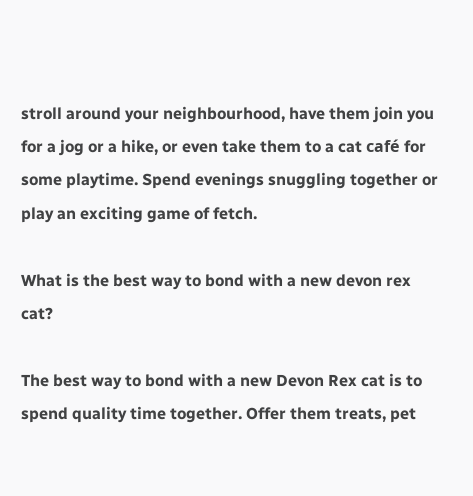stroll around your neighbourhood, have them join you for a jog or a hike, or even take them to a cat café for some playtime. Spend evenings snuggling together or play an exciting game of fetch.

What is the best way to bond with a new devon rex cat?

The best way to bond with a new Devon Rex cat is to spend quality time together. Offer them treats, pet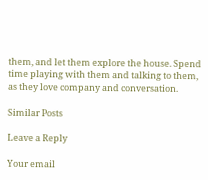them, and let them explore the house. Spend time playing with them and talking to them, as they love company and conversation.

Similar Posts

Leave a Reply

Your email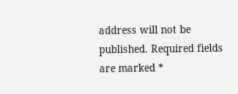address will not be published. Required fields are marked *